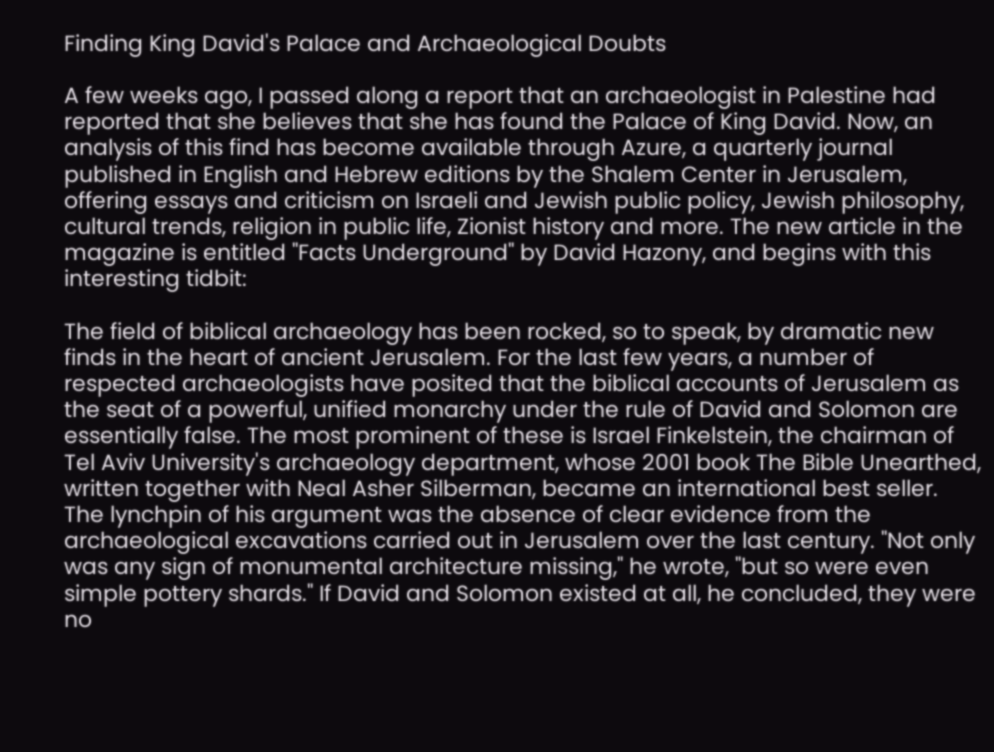Finding King David's Palace and Archaeological Doubts

A few weeks ago, I passed along a report that an archaeologist in Palestine had reported that she believes that she has found the Palace of King David. Now, an analysis of this find has become available through Azure, a quarterly journal published in English and Hebrew editions by the Shalem Center in Jerusalem, offering essays and criticism on Israeli and Jewish public policy, Jewish philosophy, cultural trends, religion in public life, Zionist history and more. The new article in the magazine is entitled "Facts Underground" by David Hazony, and begins with this interesting tidbit:

The field of biblical archaeology has been rocked, so to speak, by dramatic new finds in the heart of ancient Jerusalem. For the last few years, a number of respected archaeologists have posited that the biblical accounts of Jerusalem as the seat of a powerful, unified monarchy under the rule of David and Solomon are essentially false. The most prominent of these is Israel Finkelstein, the chairman of Tel Aviv University's archaeology department, whose 2001 book The Bible Unearthed, written together with Neal Asher Silberman, became an international best seller. The lynchpin of his argument was the absence of clear evidence from the archaeological excavations carried out in Jerusalem over the last century. "Not only was any sign of monumental architecture missing," he wrote, "but so were even simple pottery shards." If David and Solomon existed at all, he concluded, they were no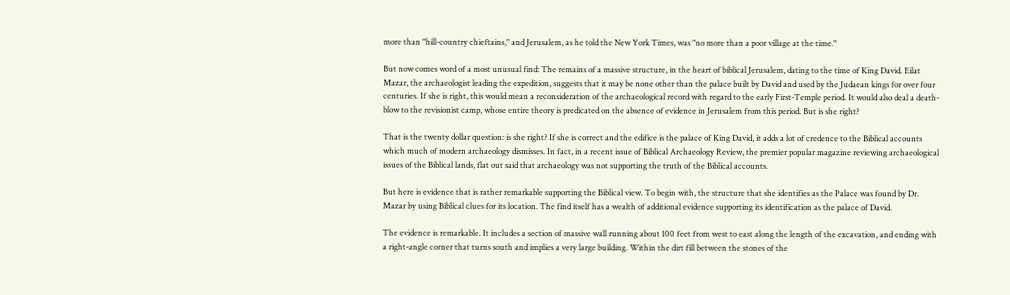more than "hill-country chieftains," and Jerusalem, as he told the New York Times, was "no more than a poor village at the time."

But now comes word of a most unusual find: The remains of a massive structure, in the heart of biblical Jerusalem, dating to the time of King David. Eilat Mazar, the archaeologist leading the expedition, suggests that it may be none other than the palace built by David and used by the Judaean kings for over four centuries. If she is right, this would mean a reconsideration of the archaeological record with regard to the early First-Temple period. It would also deal a death-blow to the revisionist camp, whose entire theory is predicated on the absence of evidence in Jerusalem from this period. But is she right?

That is the twenty dollar question: is she right? If she is correct and the edifice is the palace of King David, it adds a lot of credence to the Biblical accounts which much of modern archaeology dismisses. In fact, in a recent issue of Biblical Archaeology Review, the premier popular magazine reviewing archaeological issues of the Biblical lands, flat out said that archaeology was not supporting the truth of the Biblical accounts.

But here is evidence that is rather remarkable supporting the Biblical view. To begin with, the structure that she identifies as the Palace was found by Dr. Mazar by using Biblical clues for its location. The find itself has a wealth of additional evidence supporting its identification as the palace of David.

The evidence is remarkable. It includes a section of massive wall running about 100 feet from west to east along the length of the excavation, and ending with a right-angle corner that turns south and implies a very large building. Within the dirt fill between the stones of the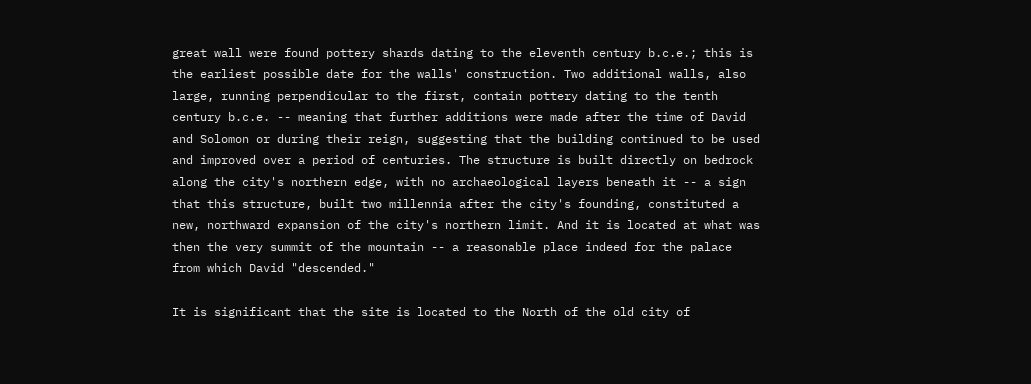great wall were found pottery shards dating to the eleventh century b.c.e.; this is the earliest possible date for the walls' construction. Two additional walls, also large, running perpendicular to the first, contain pottery dating to the tenth century b.c.e. -- meaning that further additions were made after the time of David and Solomon or during their reign, suggesting that the building continued to be used and improved over a period of centuries. The structure is built directly on bedrock along the city's northern edge, with no archaeological layers beneath it -- a sign that this structure, built two millennia after the city's founding, constituted a new, northward expansion of the city's northern limit. And it is located at what was then the very summit of the mountain -- a reasonable place indeed for the palace from which David "descended."

It is significant that the site is located to the North of the old city of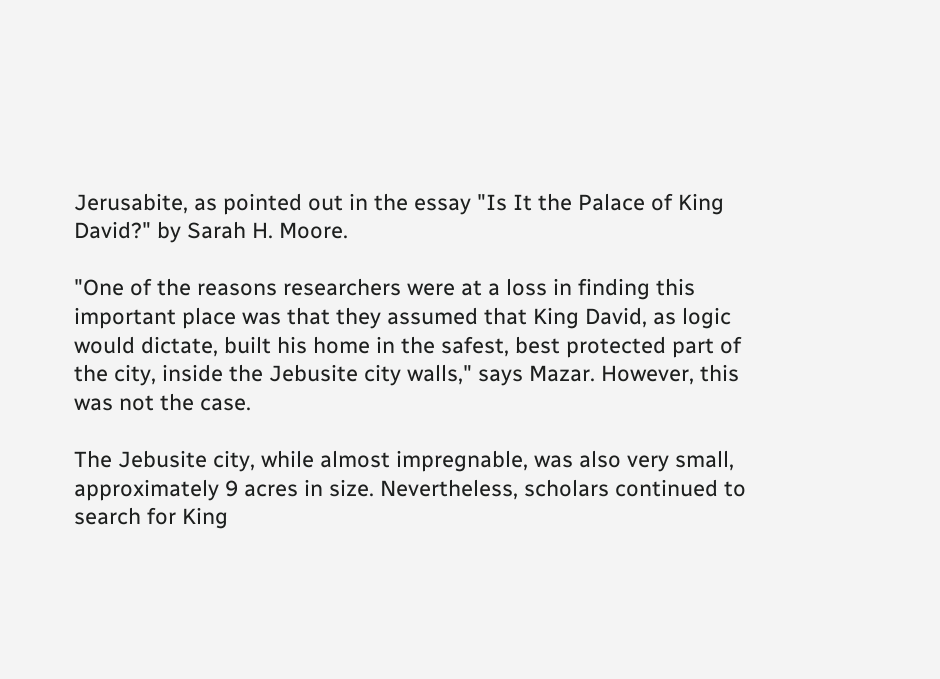Jerusabite, as pointed out in the essay "Is It the Palace of King David?" by Sarah H. Moore.

"One of the reasons researchers were at a loss in finding this important place was that they assumed that King David, as logic would dictate, built his home in the safest, best protected part of the city, inside the Jebusite city walls," says Mazar. However, this was not the case.

The Jebusite city, while almost impregnable, was also very small, approximately 9 acres in size. Nevertheless, scholars continued to search for King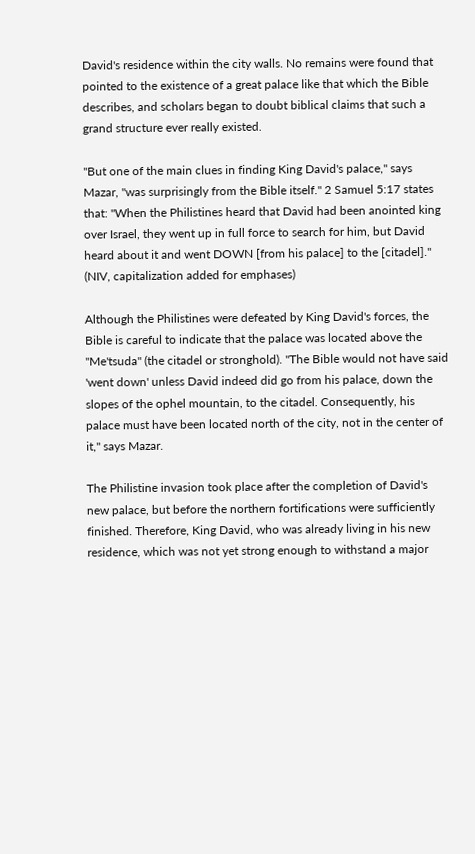David's residence within the city walls. No remains were found that pointed to the existence of a great palace like that which the Bible describes, and scholars began to doubt biblical claims that such a grand structure ever really existed.

"But one of the main clues in finding King David's palace," says Mazar, "was surprisingly from the Bible itself." 2 Samuel 5:17 states that: "When the Philistines heard that David had been anointed king over Israel, they went up in full force to search for him, but David heard about it and went DOWN [from his palace] to the [citadel]." (NIV, capitalization added for emphases)

Although the Philistines were defeated by King David's forces, the Bible is careful to indicate that the palace was located above the "Me'tsuda" (the citadel or stronghold). "The Bible would not have said 'went down' unless David indeed did go from his palace, down the slopes of the ophel mountain, to the citadel. Consequently, his palace must have been located north of the city, not in the center of it," says Mazar.

The Philistine invasion took place after the completion of David's new palace, but before the northern fortifications were sufficiently finished. Therefore, King David, who was already living in his new residence, which was not yet strong enough to withstand a major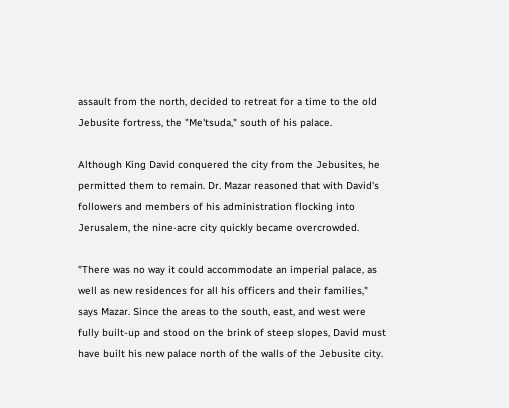assault from the north, decided to retreat for a time to the old Jebusite fortress, the "Me'tsuda," south of his palace.

Although King David conquered the city from the Jebusites, he permitted them to remain. Dr. Mazar reasoned that with David's followers and members of his administration flocking into Jerusalem, the nine-acre city quickly became overcrowded.

"There was no way it could accommodate an imperial palace, as well as new residences for all his officers and their families," says Mazar. Since the areas to the south, east, and west were fully built-up and stood on the brink of steep slopes, David must have built his new palace north of the walls of the Jebusite city.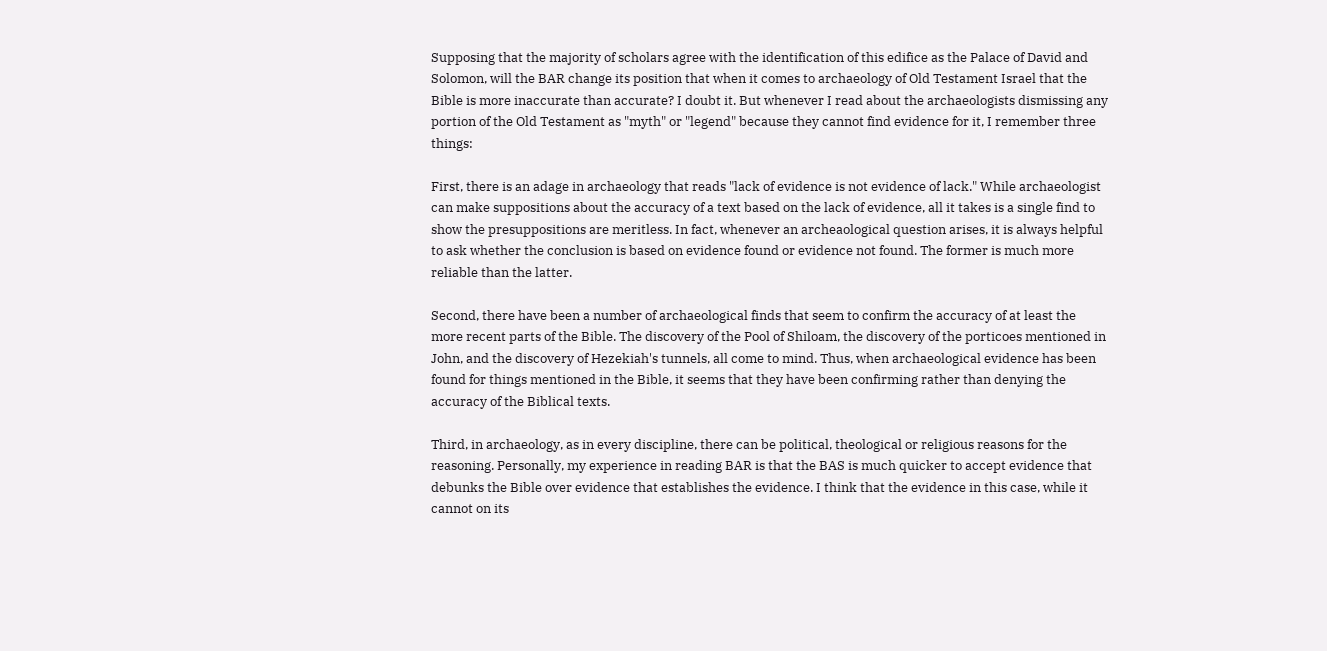Supposing that the majority of scholars agree with the identification of this edifice as the Palace of David and Solomon, will the BAR change its position that when it comes to archaeology of Old Testament Israel that the Bible is more inaccurate than accurate? I doubt it. But whenever I read about the archaeologists dismissing any portion of the Old Testament as "myth" or "legend" because they cannot find evidence for it, I remember three things:

First, there is an adage in archaeology that reads "lack of evidence is not evidence of lack." While archaeologist can make suppositions about the accuracy of a text based on the lack of evidence, all it takes is a single find to show the presuppositions are meritless. In fact, whenever an archeaological question arises, it is always helpful to ask whether the conclusion is based on evidence found or evidence not found. The former is much more reliable than the latter.

Second, there have been a number of archaeological finds that seem to confirm the accuracy of at least the more recent parts of the Bible. The discovery of the Pool of Shiloam, the discovery of the porticoes mentioned in John, and the discovery of Hezekiah's tunnels, all come to mind. Thus, when archaeological evidence has been found for things mentioned in the Bible, it seems that they have been confirming rather than denying the accuracy of the Biblical texts.

Third, in archaeology, as in every discipline, there can be political, theological or religious reasons for the reasoning. Personally, my experience in reading BAR is that the BAS is much quicker to accept evidence that debunks the Bible over evidence that establishes the evidence. I think that the evidence in this case, while it cannot on its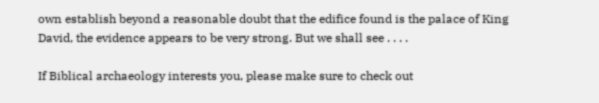own establish beyond a reasonable doubt that the edifice found is the palace of King David, the evidence appears to be very strong. But we shall see . . . .

If Biblical archaeology interests you, please make sure to check out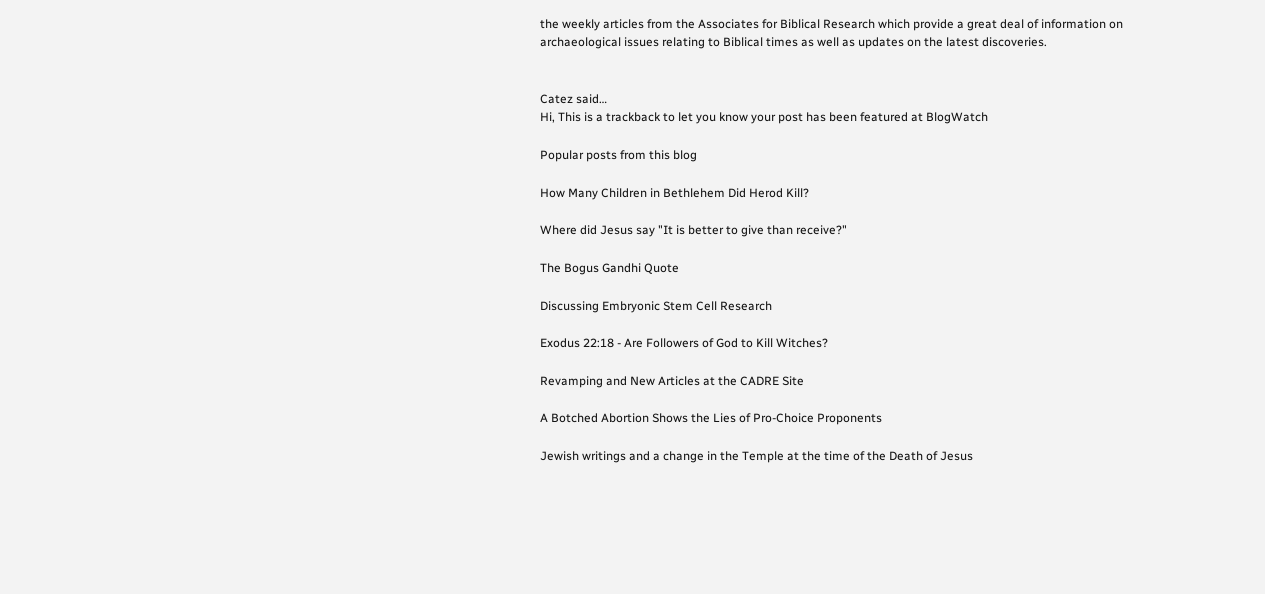the weekly articles from the Associates for Biblical Research which provide a great deal of information on archaeological issues relating to Biblical times as well as updates on the latest discoveries.


Catez said…
Hi, This is a trackback to let you know your post has been featured at BlogWatch

Popular posts from this blog

How Many Children in Bethlehem Did Herod Kill?

Where did Jesus say "It is better to give than receive?"

The Bogus Gandhi Quote

Discussing Embryonic Stem Cell Research

Exodus 22:18 - Are Followers of God to Kill Witches?

Revamping and New Articles at the CADRE Site

A Botched Abortion Shows the Lies of Pro-Choice Proponents

Jewish writings and a change in the Temple at the time of the Death of Jesus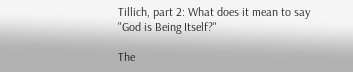Tillich, part 2: What does it mean to say "God is Being Itself?"

The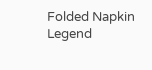Folded Napkin Legend